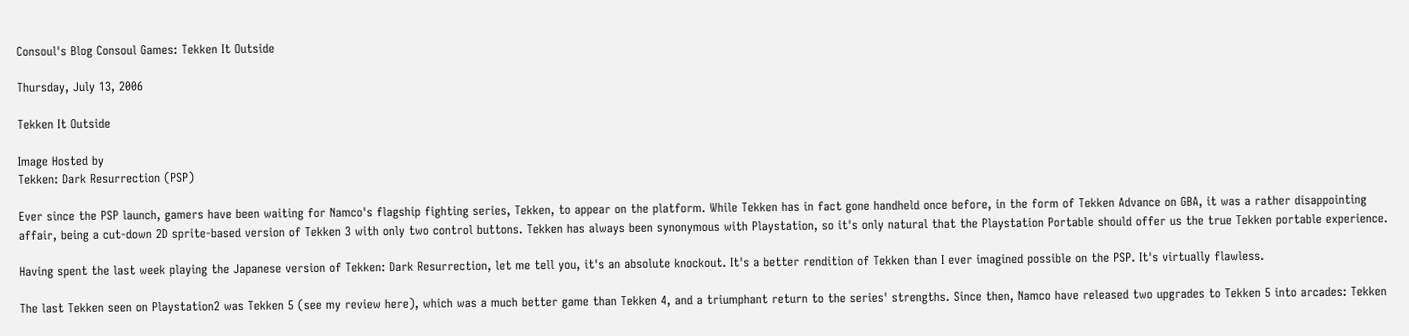Consoul's Blog Consoul Games: Tekken It Outside

Thursday, July 13, 2006

Tekken It Outside

Image Hosted by
Tekken: Dark Resurrection (PSP)

Ever since the PSP launch, gamers have been waiting for Namco's flagship fighting series, Tekken, to appear on the platform. While Tekken has in fact gone handheld once before, in the form of Tekken Advance on GBA, it was a rather disappointing affair, being a cut-down 2D sprite-based version of Tekken 3 with only two control buttons. Tekken has always been synonymous with Playstation, so it's only natural that the Playstation Portable should offer us the true Tekken portable experience.

Having spent the last week playing the Japanese version of Tekken: Dark Resurrection, let me tell you, it's an absolute knockout. It's a better rendition of Tekken than I ever imagined possible on the PSP. It's virtually flawless.

The last Tekken seen on Playstation2 was Tekken 5 (see my review here), which was a much better game than Tekken 4, and a triumphant return to the series' strengths. Since then, Namco have released two upgrades to Tekken 5 into arcades: Tekken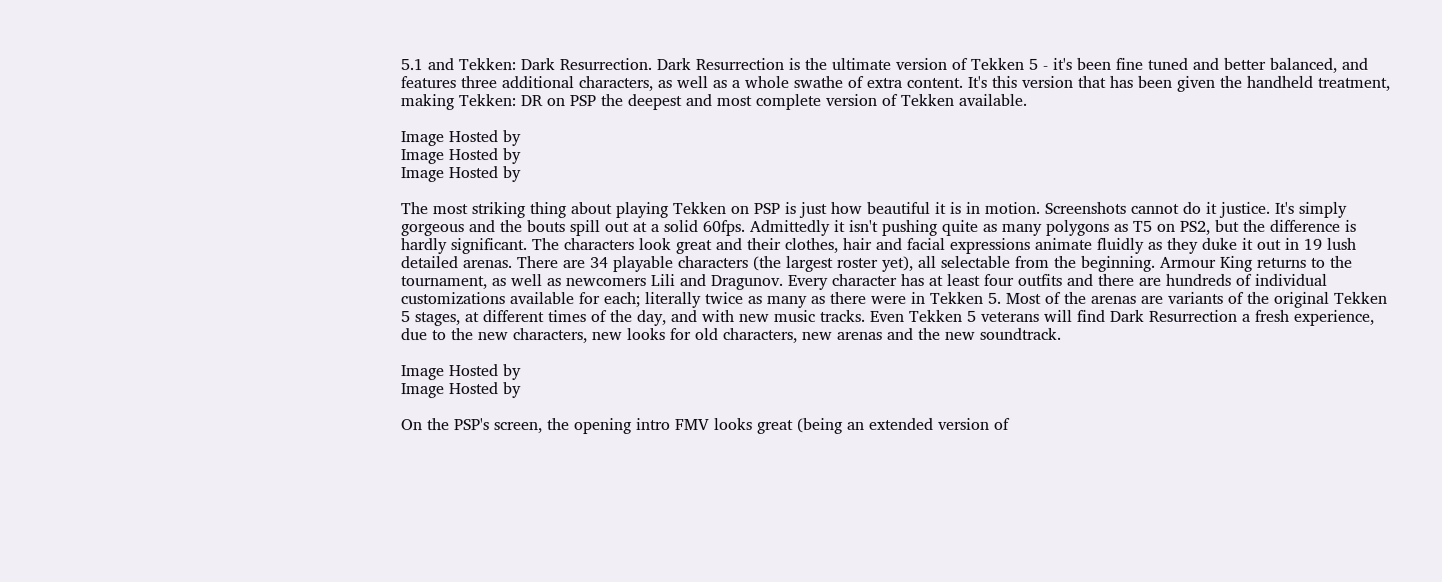5.1 and Tekken: Dark Resurrection. Dark Resurrection is the ultimate version of Tekken 5 - it's been fine tuned and better balanced, and features three additional characters, as well as a whole swathe of extra content. It's this version that has been given the handheld treatment, making Tekken: DR on PSP the deepest and most complete version of Tekken available.

Image Hosted by
Image Hosted by
Image Hosted by

The most striking thing about playing Tekken on PSP is just how beautiful it is in motion. Screenshots cannot do it justice. It's simply gorgeous and the bouts spill out at a solid 60fps. Admittedly it isn't pushing quite as many polygons as T5 on PS2, but the difference is hardly significant. The characters look great and their clothes, hair and facial expressions animate fluidly as they duke it out in 19 lush detailed arenas. There are 34 playable characters (the largest roster yet), all selectable from the beginning. Armour King returns to the tournament, as well as newcomers Lili and Dragunov. Every character has at least four outfits and there are hundreds of individual customizations available for each; literally twice as many as there were in Tekken 5. Most of the arenas are variants of the original Tekken 5 stages, at different times of the day, and with new music tracks. Even Tekken 5 veterans will find Dark Resurrection a fresh experience, due to the new characters, new looks for old characters, new arenas and the new soundtrack.

Image Hosted by
Image Hosted by

On the PSP's screen, the opening intro FMV looks great (being an extended version of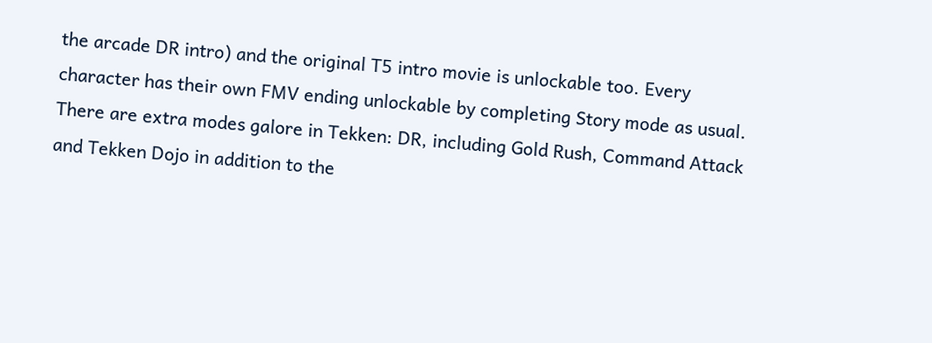the arcade DR intro) and the original T5 intro movie is unlockable too. Every character has their own FMV ending unlockable by completing Story mode as usual. There are extra modes galore in Tekken: DR, including Gold Rush, Command Attack and Tekken Dojo in addition to the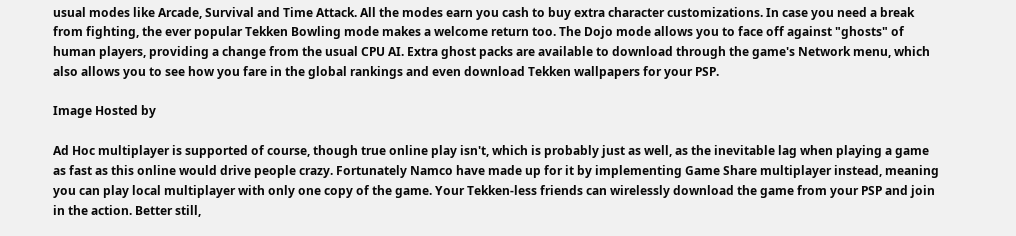usual modes like Arcade, Survival and Time Attack. All the modes earn you cash to buy extra character customizations. In case you need a break from fighting, the ever popular Tekken Bowling mode makes a welcome return too. The Dojo mode allows you to face off against "ghosts" of human players, providing a change from the usual CPU AI. Extra ghost packs are available to download through the game's Network menu, which also allows you to see how you fare in the global rankings and even download Tekken wallpapers for your PSP.

Image Hosted by

Ad Hoc multiplayer is supported of course, though true online play isn't, which is probably just as well, as the inevitable lag when playing a game as fast as this online would drive people crazy. Fortunately Namco have made up for it by implementing Game Share multiplayer instead, meaning you can play local multiplayer with only one copy of the game. Your Tekken-less friends can wirelessly download the game from your PSP and join in the action. Better still,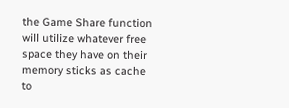the Game Share function will utilize whatever free space they have on their memory sticks as cache to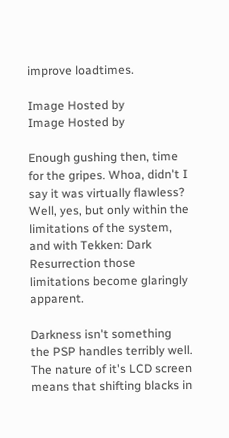improve loadtimes.

Image Hosted by
Image Hosted by

Enough gushing then, time for the gripes. Whoa, didn't I say it was virtually flawless? Well, yes, but only within the limitations of the system, and with Tekken: Dark Resurrection those limitations become glaringly apparent.

Darkness isn't something the PSP handles terribly well. The nature of it's LCD screen means that shifting blacks in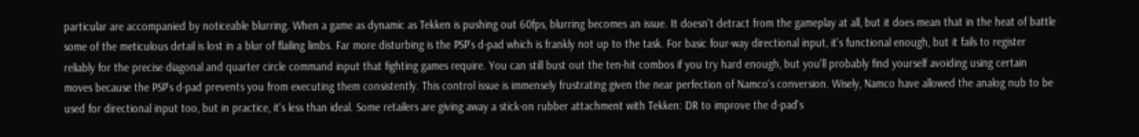particular are accompanied by noticeable blurring. When a game as dynamic as Tekken is pushing out 60fps, blurring becomes an issue. It doesn't detract from the gameplay at all, but it does mean that in the heat of battle some of the meticulous detail is lost in a blur of flailing limbs. Far more disturbing is the PSP's d-pad which is frankly not up to the task. For basic four-way directional input, it's functional enough, but it fails to register reliably for the precise diagonal and quarter circle command input that fighting games require. You can still bust out the ten-hit combos if you try hard enough, but you'll probably find yourself avoiding using certain moves because the PSP's d-pad prevents you from executing them consistently. This control issue is immensely frustrating given the near perfection of Namco's conversion. Wisely, Namco have allowed the analog nub to be used for directional input too, but in practice, it's less than ideal. Some retailers are giving away a stick-on rubber attachment with Tekken: DR to improve the d-pad's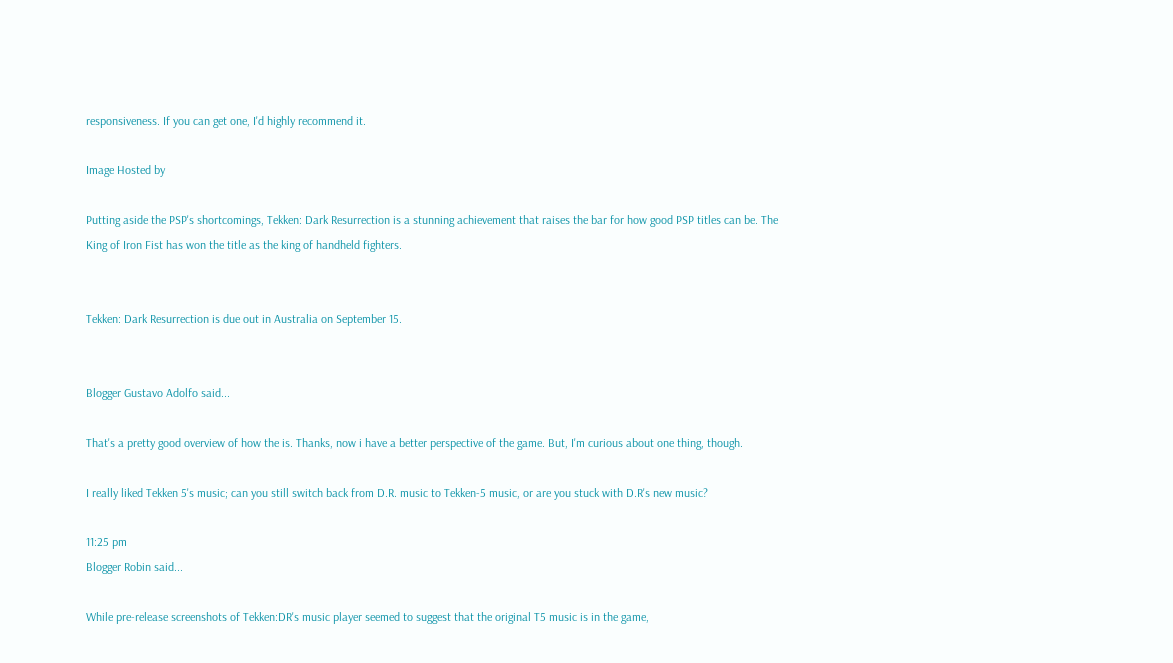responsiveness. If you can get one, I'd highly recommend it.

Image Hosted by

Putting aside the PSP's shortcomings, Tekken: Dark Resurrection is a stunning achievement that raises the bar for how good PSP titles can be. The King of Iron Fist has won the title as the king of handheld fighters.


Tekken: Dark Resurrection is due out in Australia on September 15.


Blogger Gustavo Adolfo said...

That's a pretty good overview of how the is. Thanks, now i have a better perspective of the game. But, I'm curious about one thing, though.

I really liked Tekken 5's music; can you still switch back from D.R. music to Tekken-5 music, or are you stuck with D.R's new music?

11:25 pm
Blogger Robin said...

While pre-release screenshots of Tekken:DR's music player seemed to suggest that the original T5 music is in the game,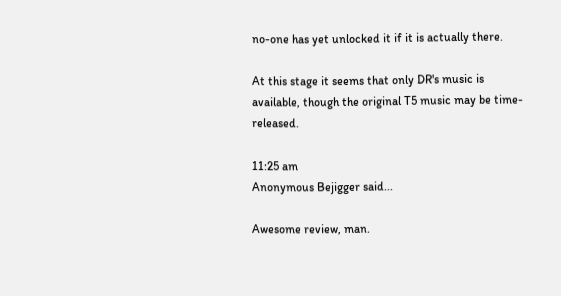no-one has yet unlocked it if it is actually there.

At this stage it seems that only DR's music is available, though the original T5 music may be time-released.

11:25 am
Anonymous Bejigger said...

Awesome review, man.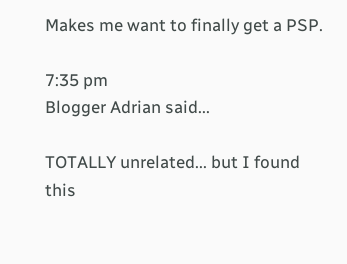Makes me want to finally get a PSP.

7:35 pm
Blogger Adrian said...

TOTALLY unrelated... but I found this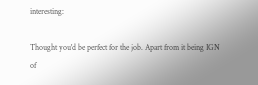interesting:

Thought you'd be perfect for the job. Apart from it being IGN of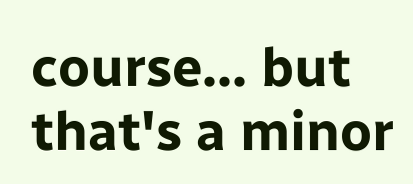course... but that's a minor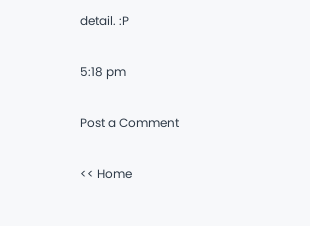detail. :P

5:18 pm

Post a Comment

<< Home